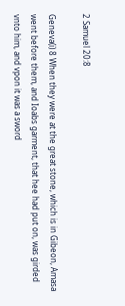2 Samuel 20:8

Geneva(i) 8 When they were at the great stone, which is in Gibeon, Amasa went before them, and Ioabs garment, that hee had put on, was girded vnto him, and vpon it was a sword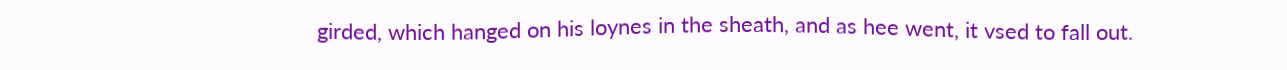girded, which hanged on his loynes in the sheath, and as hee went, it vsed to fall out.